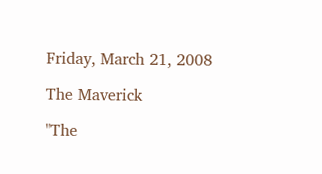Friday, March 21, 2008

The Maverick

"The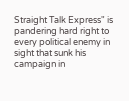Straight Talk Express" is pandering hard right to every political enemy in sight that sunk his campaign in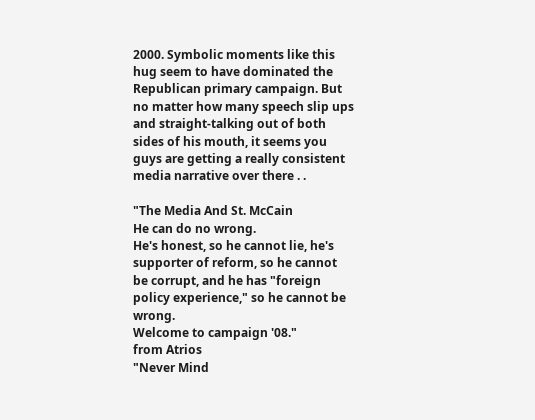2000. Symbolic moments like this hug seem to have dominated the Republican primary campaign. But no matter how many speech slip ups and straight-talking out of both sides of his mouth, it seems you guys are getting a really consistent media narrative over there . .

"The Media And St. McCain
He can do no wrong.
He's honest, so he cannot lie, he's supporter of reform, so he cannot be corrupt, and he has "foreign policy experience," so he cannot be wrong.
Welcome to campaign '08."
from Atrios
"Never Mind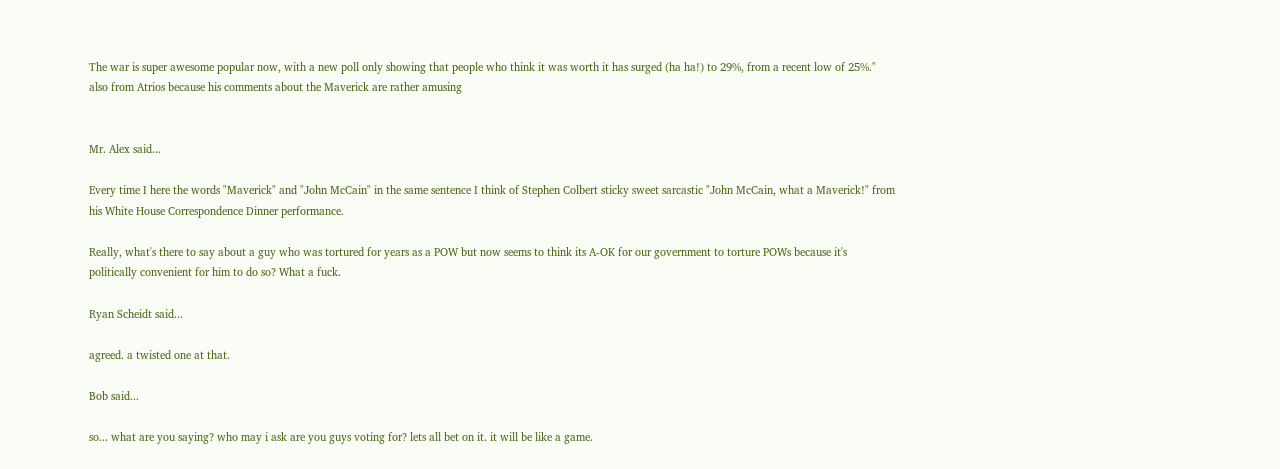The war is super awesome popular now, with a new poll only showing that people who think it was worth it has surged (ha ha!) to 29%, from a recent low of 25%."
also from Atrios because his comments about the Maverick are rather amusing


Mr. Alex said...

Every time I here the words "Maverick" and "John McCain" in the same sentence I think of Stephen Colbert sticky sweet sarcastic "John McCain, what a Maverick!" from his White House Correspondence Dinner performance.

Really, what's there to say about a guy who was tortured for years as a POW but now seems to think its A-OK for our government to torture POWs because it's politically convenient for him to do so? What a fuck.

Ryan Scheidt said...

agreed. a twisted one at that.

Bob said...

so... what are you saying? who may i ask are you guys voting for? lets all bet on it. it will be like a game.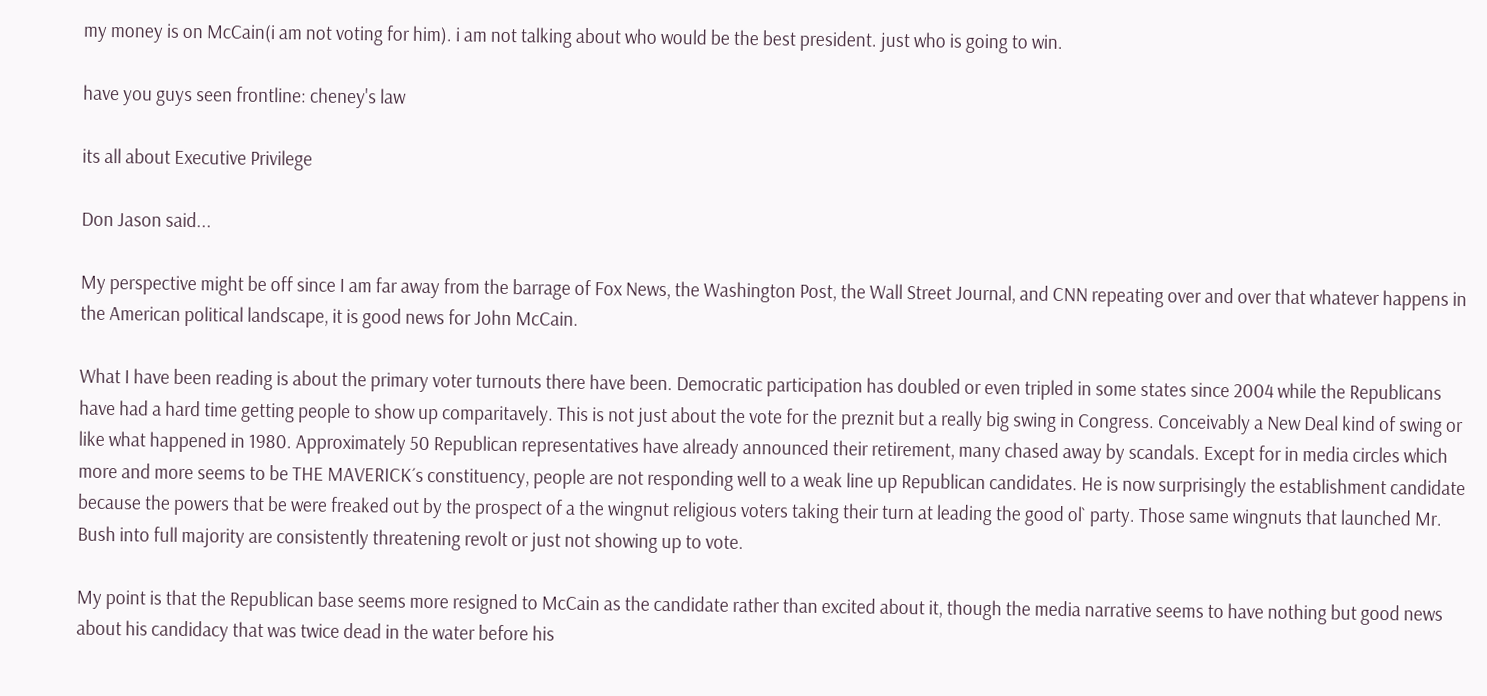my money is on McCain(i am not voting for him). i am not talking about who would be the best president. just who is going to win.

have you guys seen frontline: cheney's law

its all about Executive Privilege

Don Jason said...

My perspective might be off since I am far away from the barrage of Fox News, the Washington Post, the Wall Street Journal, and CNN repeating over and over that whatever happens in the American political landscape, it is good news for John McCain.

What I have been reading is about the primary voter turnouts there have been. Democratic participation has doubled or even tripled in some states since 2004 while the Republicans have had a hard time getting people to show up comparitavely. This is not just about the vote for the preznit but a really big swing in Congress. Conceivably a New Deal kind of swing or like what happened in 1980. Approximately 50 Republican representatives have already announced their retirement, many chased away by scandals. Except for in media circles which more and more seems to be THE MAVERICK´s constituency, people are not responding well to a weak line up Republican candidates. He is now surprisingly the establishment candidate because the powers that be were freaked out by the prospect of a the wingnut religious voters taking their turn at leading the good ol` party. Those same wingnuts that launched Mr. Bush into full majority are consistently threatening revolt or just not showing up to vote.

My point is that the Republican base seems more resigned to McCain as the candidate rather than excited about it, though the media narrative seems to have nothing but good news about his candidacy that was twice dead in the water before his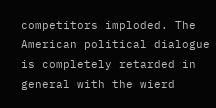competitors imploded. The American political dialogue is completely retarded in general with the wierd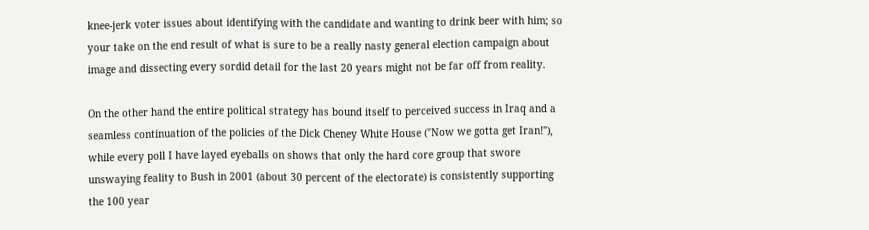knee-jerk voter issues about identifying with the candidate and wanting to drink beer with him; so your take on the end result of what is sure to be a really nasty general election campaign about image and dissecting every sordid detail for the last 20 years might not be far off from reality.

On the other hand the entire political strategy has bound itself to perceived success in Iraq and a seamless continuation of the policies of the Dick Cheney White House ("Now we gotta get Iran!"), while every poll I have layed eyeballs on shows that only the hard core group that swore unswaying feality to Bush in 2001 (about 30 percent of the electorate) is consistently supporting the 100 year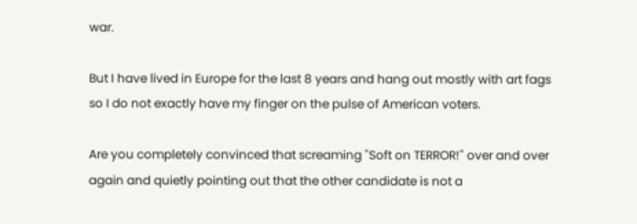war.

But I have lived in Europe for the last 8 years and hang out mostly with art fags so I do not exactly have my finger on the pulse of American voters.

Are you completely convinced that screaming "Soft on TERROR!" over and over again and quietly pointing out that the other candidate is not a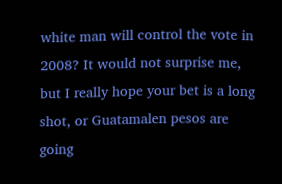white man will control the vote in 2008? It would not surprise me, but I really hope your bet is a long shot, or Guatamalen pesos are going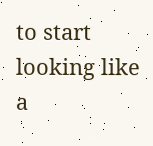to start looking like a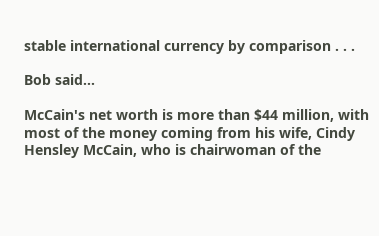stable international currency by comparison . . .

Bob said...

McCain's net worth is more than $44 million, with most of the money coming from his wife, Cindy Hensley McCain, who is chairwoman of the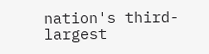nation's third-largest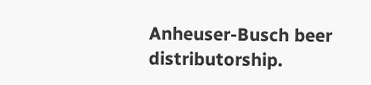Anheuser-Busch beer distributorship.